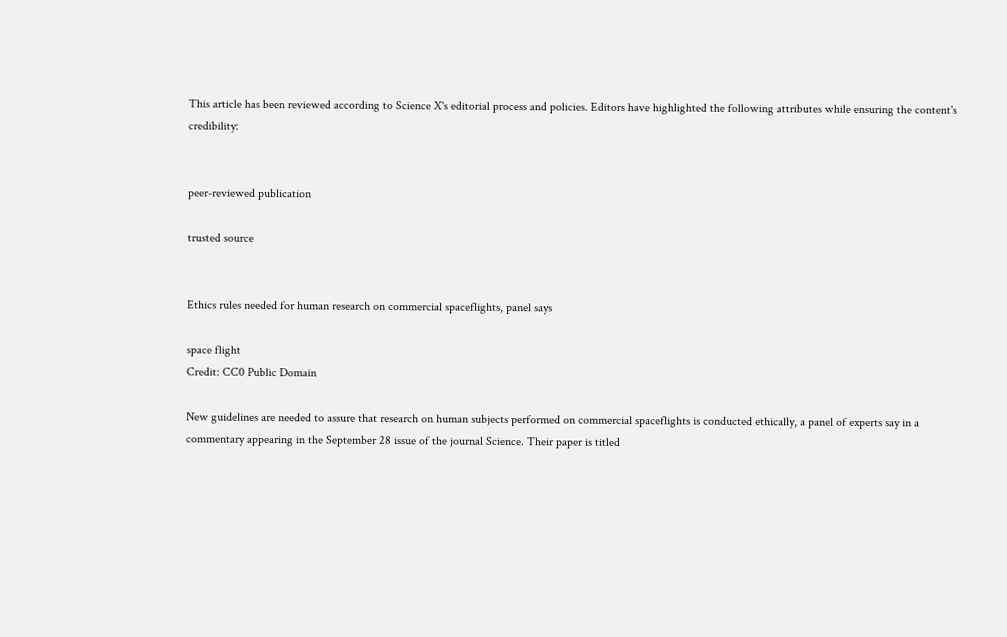This article has been reviewed according to Science X's editorial process and policies. Editors have highlighted the following attributes while ensuring the content's credibility:


peer-reviewed publication

trusted source


Ethics rules needed for human research on commercial spaceflights, panel says

space flight
Credit: CC0 Public Domain

New guidelines are needed to assure that research on human subjects performed on commercial spaceflights is conducted ethically, a panel of experts say in a commentary appearing in the September 28 issue of the journal Science. Their paper is titled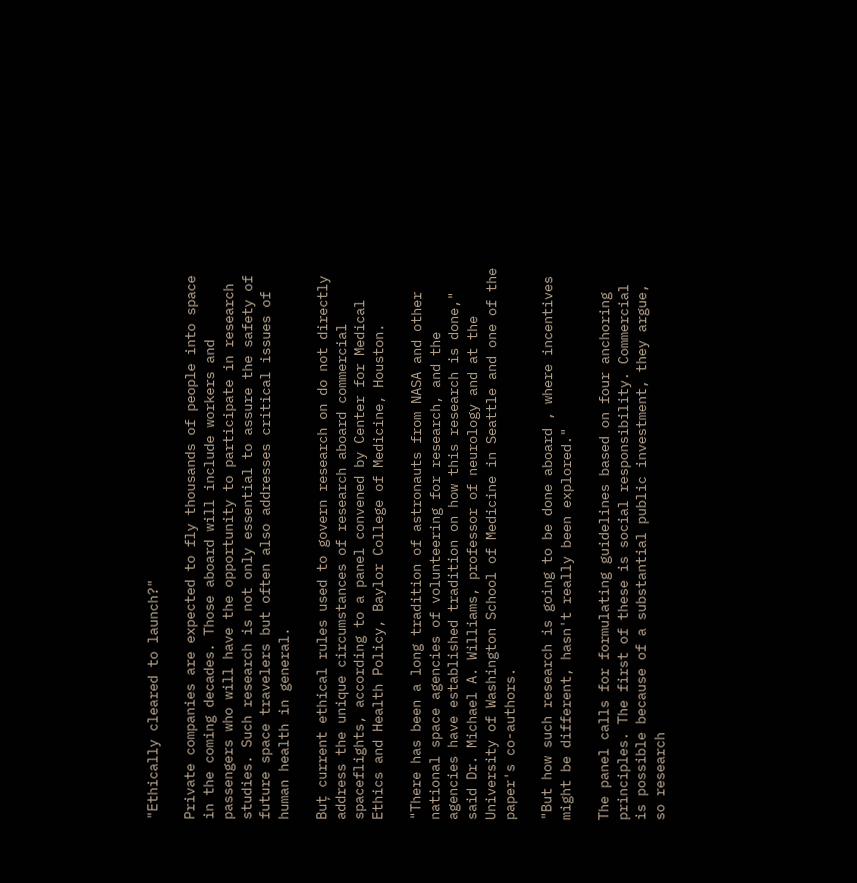"Ethically cleared to launch?"

Private companies are expected to fly thousands of people into space in the coming decades. Those aboard will include workers and passengers who will have the opportunity to participate in research studies. Such research is not only essential to assure the safety of future space travelers but often also addresses critical issues of human health in general.

Buț current ethical rules used to govern research on do not directly address the unique circumstances of research aboard commercial spaceflights, according to a panel convened by Center for Medical Ethics and Health Policy, Baylor College of Medicine, Houston.

"There has been a long tradition of astronauts from NASA and other national space agencies of volunteering for research, and the agencies have established tradition on how this research is done," said Dr. Michael A. Williams, professor of neurology and at the University of Washington School of Medicine in Seattle and one of the paper's co-authors.

"But how such research is going to be done aboard , where incentives might be different, hasn't really been explored."

The panel calls for formulating guidelines based on four anchoring principles. The first of these is social responsibility. Commercial is possible because of a substantial public investment, they argue, so research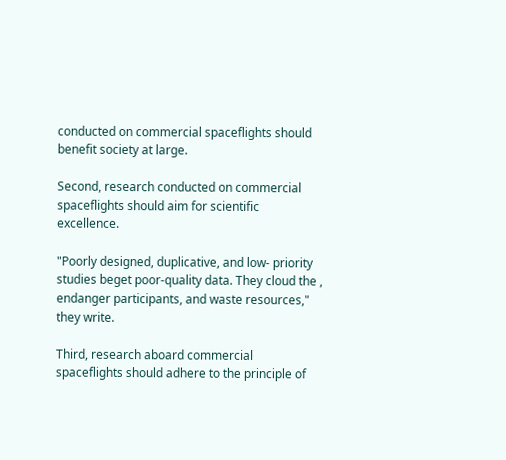conducted on commercial spaceflights should benefit society at large.

Second, research conducted on commercial spaceflights should aim for scientific excellence.

"Poorly designed, duplicative, and low- priority studies beget poor-quality data. They cloud the , endanger participants, and waste resources," they write.

Third, research aboard commercial spaceflights should adhere to the principle of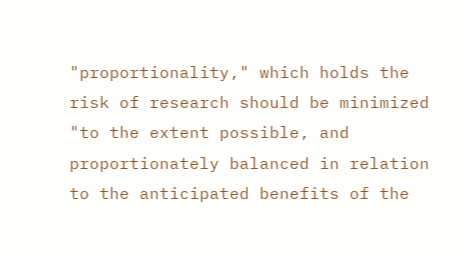"proportionality," which holds the risk of research should be minimized "to the extent possible, and proportionately balanced in relation to the anticipated benefits of the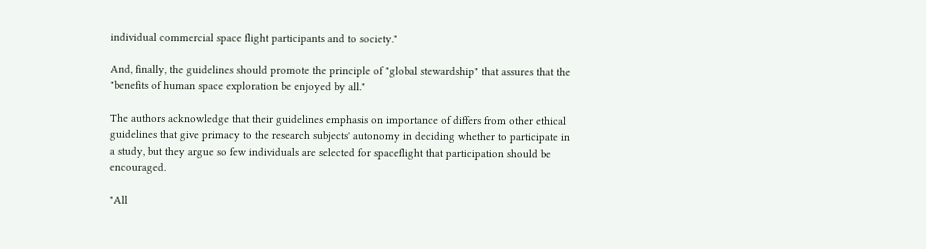individual commercial space flight participants and to society."

And, finally, the guidelines should promote the principle of "global stewardship" that assures that the "benefits of human space exploration be enjoyed by all."

The authors acknowledge that their guidelines emphasis on importance of differs from other ethical guidelines that give primacy to the research subjects' autonomy in deciding whether to participate in a study, but they argue so few individuals are selected for spaceflight that participation should be encouraged.

"All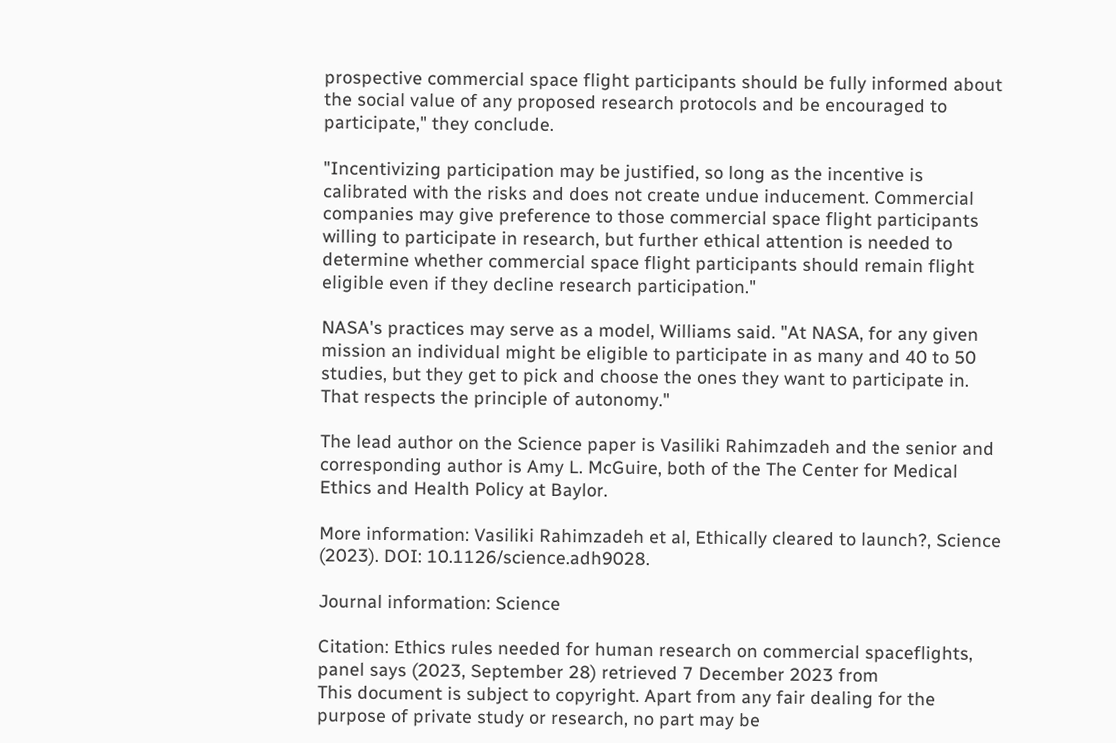prospective commercial space flight participants should be fully informed about the social value of any proposed research protocols and be encouraged to participate," they conclude.

"Incentivizing participation may be justified, so long as the incentive is calibrated with the risks and does not create undue inducement. Commercial companies may give preference to those commercial space flight participants willing to participate in research, but further ethical attention is needed to determine whether commercial space flight participants should remain flight eligible even if they decline research participation."

NASA's practices may serve as a model, Williams said. "At NASA, for any given mission an individual might be eligible to participate in as many and 40 to 50 studies, but they get to pick and choose the ones they want to participate in. That respects the principle of autonomy."

The lead author on the Science paper is Vasiliki Rahimzadeh and the senior and corresponding author is Amy L. McGuire, both of the The Center for Medical Ethics and Health Policy at Baylor.

More information: Vasiliki Rahimzadeh et al, Ethically cleared to launch?, Science (2023). DOI: 10.1126/science.adh9028.

Journal information: Science

Citation: Ethics rules needed for human research on commercial spaceflights, panel says (2023, September 28) retrieved 7 December 2023 from
This document is subject to copyright. Apart from any fair dealing for the purpose of private study or research, no part may be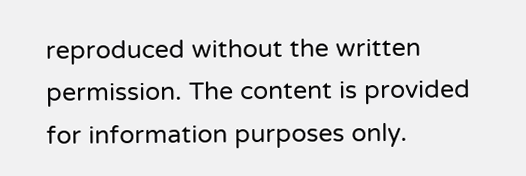reproduced without the written permission. The content is provided for information purposes only.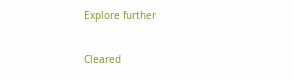Explore further

Cleared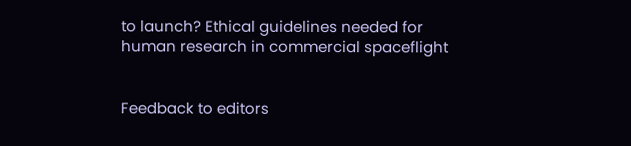to launch? Ethical guidelines needed for human research in commercial spaceflight


Feedback to editors